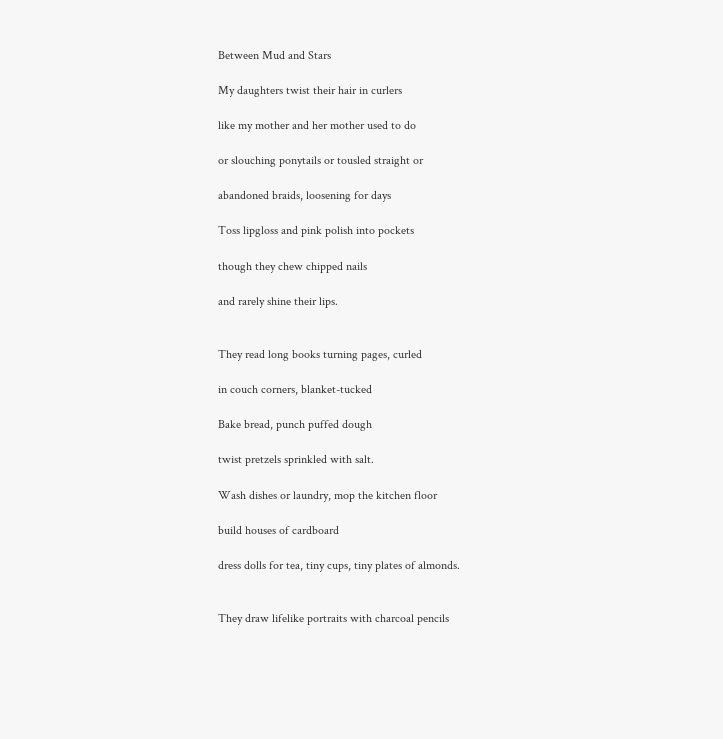Between Mud and Stars

My daughters twist their hair in curlers

like my mother and her mother used to do

or slouching ponytails or tousled straight or

abandoned braids, loosening for days

Toss lipgloss and pink polish into pockets

though they chew chipped nails

and rarely shine their lips.


They read long books turning pages, curled

in couch corners, blanket-tucked

Bake bread, punch puffed dough

twist pretzels sprinkled with salt.

Wash dishes or laundry, mop the kitchen floor

build houses of cardboard

dress dolls for tea, tiny cups, tiny plates of almonds.


They draw lifelike portraits with charcoal pencils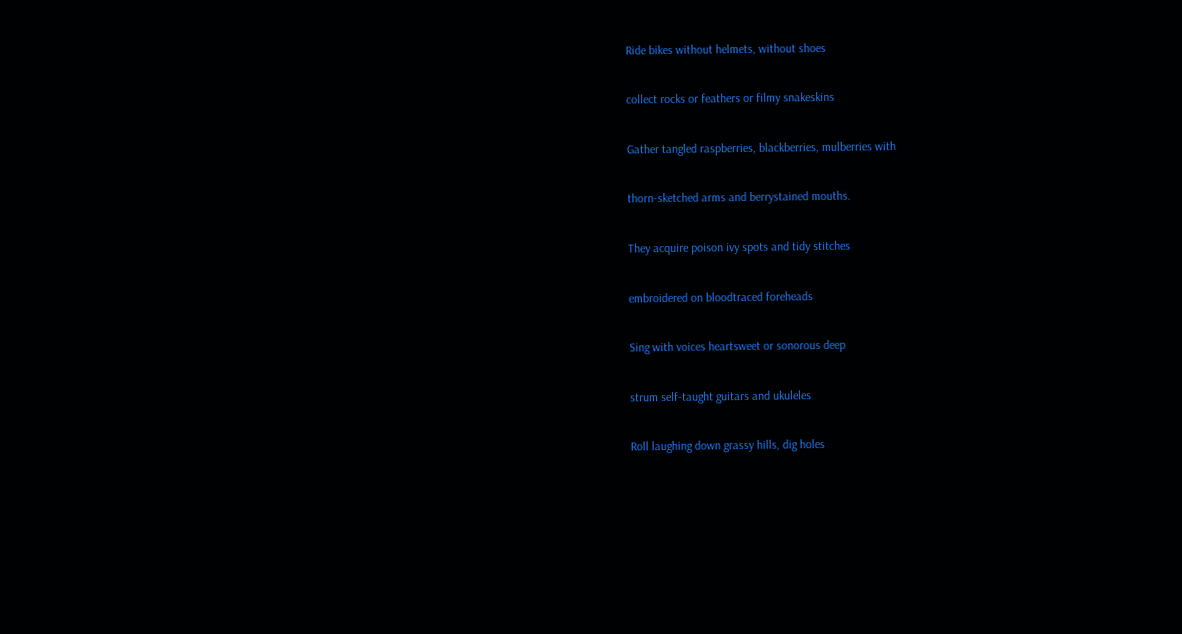Ride bikes without helmets, without shoes

collect rocks or feathers or filmy snakeskins

Gather tangled raspberries, blackberries, mulberries with

thorn-sketched arms and berrystained mouths.

They acquire poison ivy spots and tidy stitches

embroidered on bloodtraced foreheads

Sing with voices heartsweet or sonorous deep

strum self-taught guitars and ukuleles

Roll laughing down grassy hills, dig holes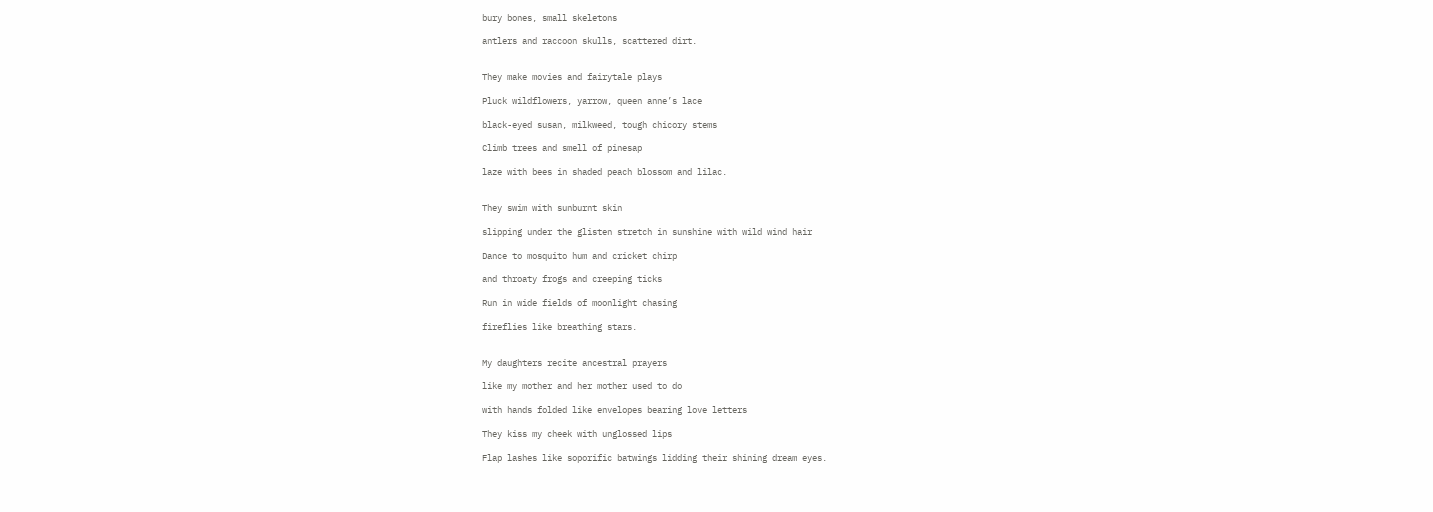bury bones, small skeletons

antlers and raccoon skulls, scattered dirt.


They make movies and fairytale plays

Pluck wildflowers, yarrow, queen anne’s lace

black-eyed susan, milkweed, tough chicory stems

Climb trees and smell of pinesap

laze with bees in shaded peach blossom and lilac.


They swim with sunburnt skin

slipping under the glisten stretch in sunshine with wild wind hair

Dance to mosquito hum and cricket chirp

and throaty frogs and creeping ticks

Run in wide fields of moonlight chasing

fireflies like breathing stars.


My daughters recite ancestral prayers

like my mother and her mother used to do

with hands folded like envelopes bearing love letters

They kiss my cheek with unglossed lips

Flap lashes like soporific batwings lidding their shining dream eyes.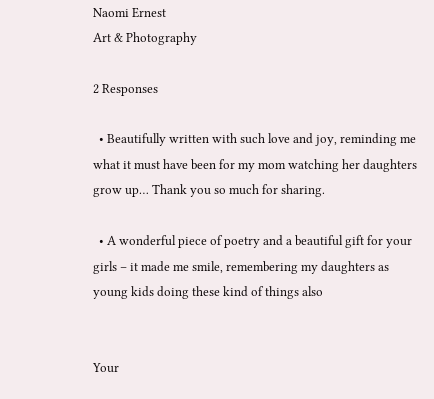Naomi Ernest
Art & Photography

2 Responses

  • Beautifully written with such love and joy, reminding me what it must have been for my mom watching her daughters grow up… Thank you so much for sharing.

  • A wonderful piece of poetry and a beautiful gift for your girls – it made me smile, remembering my daughters as young kids doing these kind of things also


Your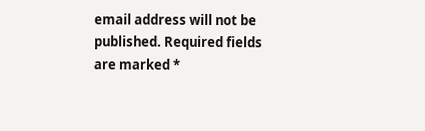email address will not be published. Required fields are marked *